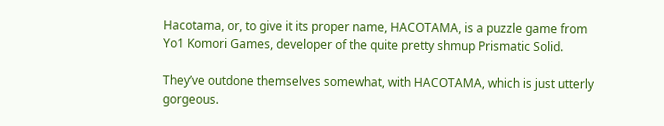Hacotama, or, to give it its proper name, HACOTAMA, is a puzzle game from Yo1 Komori Games, developer of the quite pretty shmup Prismatic Solid.

They’ve outdone themselves somewhat, with HACOTAMA, which is just utterly gorgeous.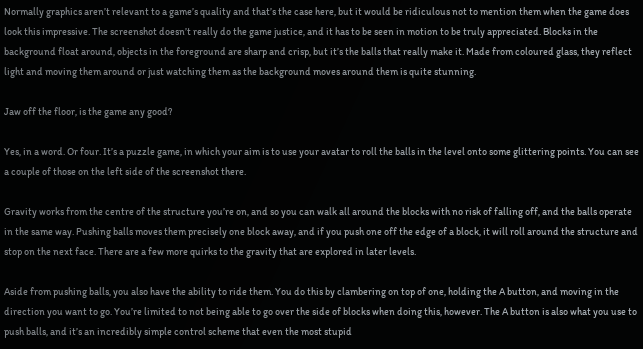Normally graphics aren’t relevant to a game’s quality and that’s the case here, but it would be ridiculous not to mention them when the game does look this impressive. The screenshot doesn’t really do the game justice, and it has to be seen in motion to be truly appreciated. Blocks in the background float around, objects in the foreground are sharp and crisp, but it’s the balls that really make it. Made from coloured glass, they reflect light and moving them around or just watching them as the background moves around them is quite stunning.

Jaw off the floor, is the game any good?

Yes, in a word. Or four. It’s a puzzle game, in which your aim is to use your avatar to roll the balls in the level onto some glittering points. You can see a couple of those on the left side of the screenshot there.

Gravity works from the centre of the structure you’re on, and so you can walk all around the blocks with no risk of falling off, and the balls operate in the same way. Pushing balls moves them precisely one block away, and if you push one off the edge of a block, it will roll around the structure and stop on the next face. There are a few more quirks to the gravity that are explored in later levels.

Aside from pushing balls, you also have the ability to ride them. You do this by clambering on top of one, holding the A button, and moving in the direction you want to go. You’re limited to not being able to go over the side of blocks when doing this, however. The A button is also what you use to push balls, and it’s an incredibly simple control scheme that even the most stupid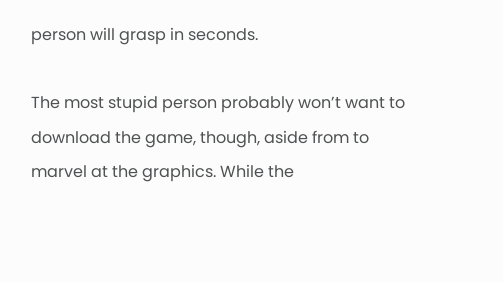person will grasp in seconds.

The most stupid person probably won’t want to download the game, though, aside from to marvel at the graphics. While the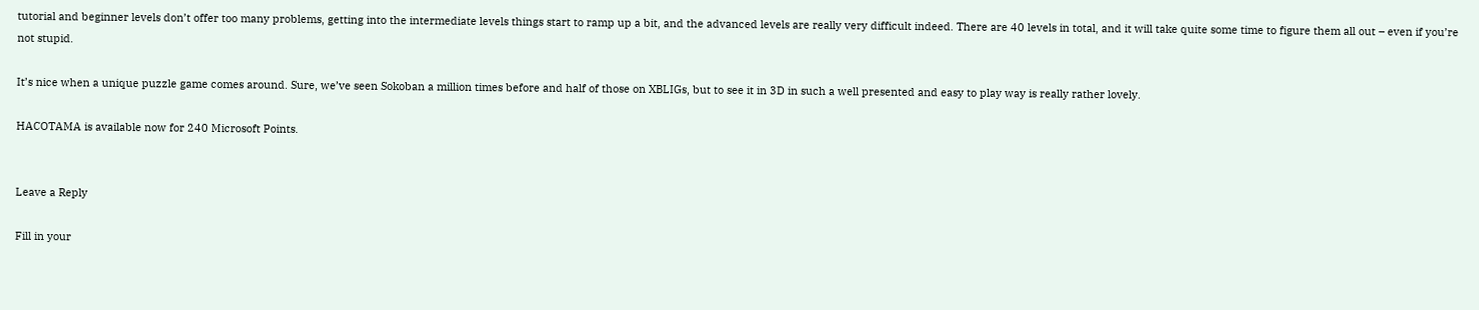tutorial and beginner levels don’t offer too many problems, getting into the intermediate levels things start to ramp up a bit, and the advanced levels are really very difficult indeed. There are 40 levels in total, and it will take quite some time to figure them all out – even if you’re not stupid.

It’s nice when a unique puzzle game comes around. Sure, we’ve seen Sokoban a million times before and half of those on XBLIGs, but to see it in 3D in such a well presented and easy to play way is really rather lovely.

HACOTAMA is available now for 240 Microsoft Points.


Leave a Reply

Fill in your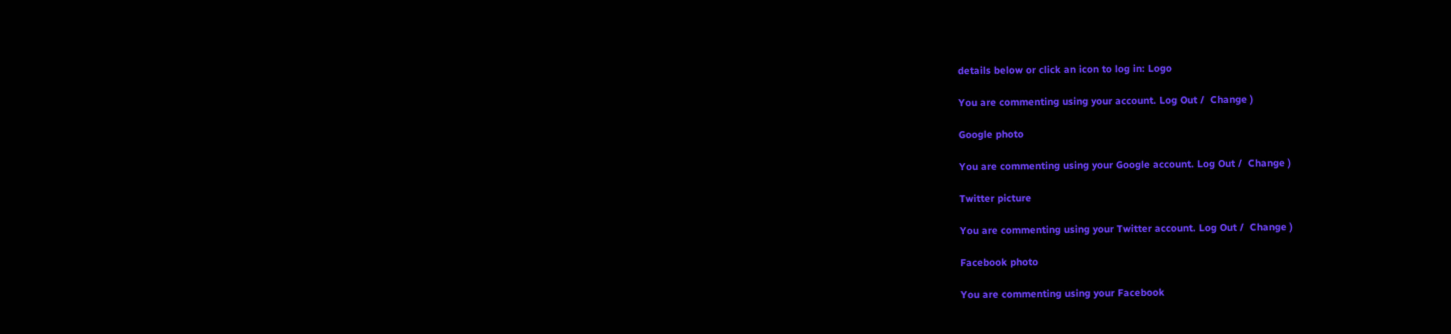details below or click an icon to log in: Logo

You are commenting using your account. Log Out /  Change )

Google photo

You are commenting using your Google account. Log Out /  Change )

Twitter picture

You are commenting using your Twitter account. Log Out /  Change )

Facebook photo

You are commenting using your Facebook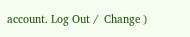account. Log Out /  Change )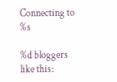Connecting to %s

%d bloggers like this: